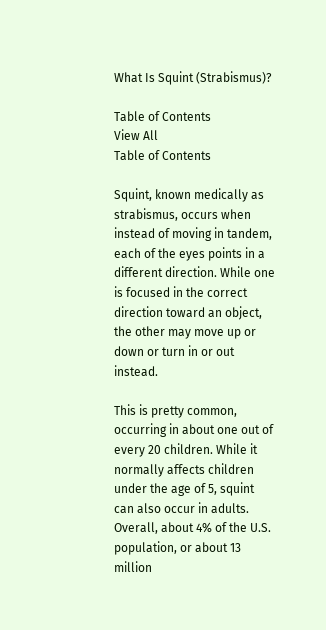What Is Squint (Strabismus)?

Table of Contents
View All
Table of Contents

Squint, known medically as strabismus, occurs when instead of moving in tandem, each of the eyes points in a different direction. While one is focused in the correct direction toward an object, the other may move up or down or turn in or out instead.

This is pretty common, occurring in about one out of every 20 children. While it normally affects children under the age of 5, squint can also occur in adults. Overall, about 4% of the U.S. population, or about 13 million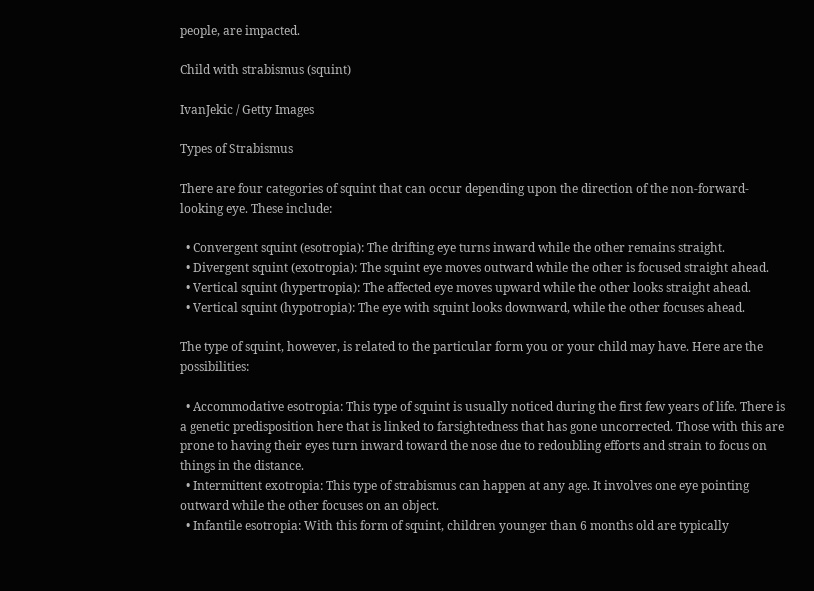people, are impacted.

Child with strabismus (squint)

IvanJekic / Getty Images

Types of Strabismus

There are four categories of squint that can occur depending upon the direction of the non-forward-looking eye. These include:

  • Convergent squint (esotropia): The drifting eye turns inward while the other remains straight.
  • Divergent squint (exotropia): The squint eye moves outward while the other is focused straight ahead.
  • Vertical squint (hypertropia): The affected eye moves upward while the other looks straight ahead.
  • Vertical squint (hypotropia): The eye with squint looks downward, while the other focuses ahead.

The type of squint, however, is related to the particular form you or your child may have. Here are the possibilities:

  • Accommodative esotropia: This type of squint is usually noticed during the first few years of life. There is a genetic predisposition here that is linked to farsightedness that has gone uncorrected. Those with this are prone to having their eyes turn inward toward the nose due to redoubling efforts and strain to focus on things in the distance.
  • Intermittent exotropia: This type of strabismus can happen at any age. It involves one eye pointing outward while the other focuses on an object.
  • Infantile esotropia: With this form of squint, children younger than 6 months old are typically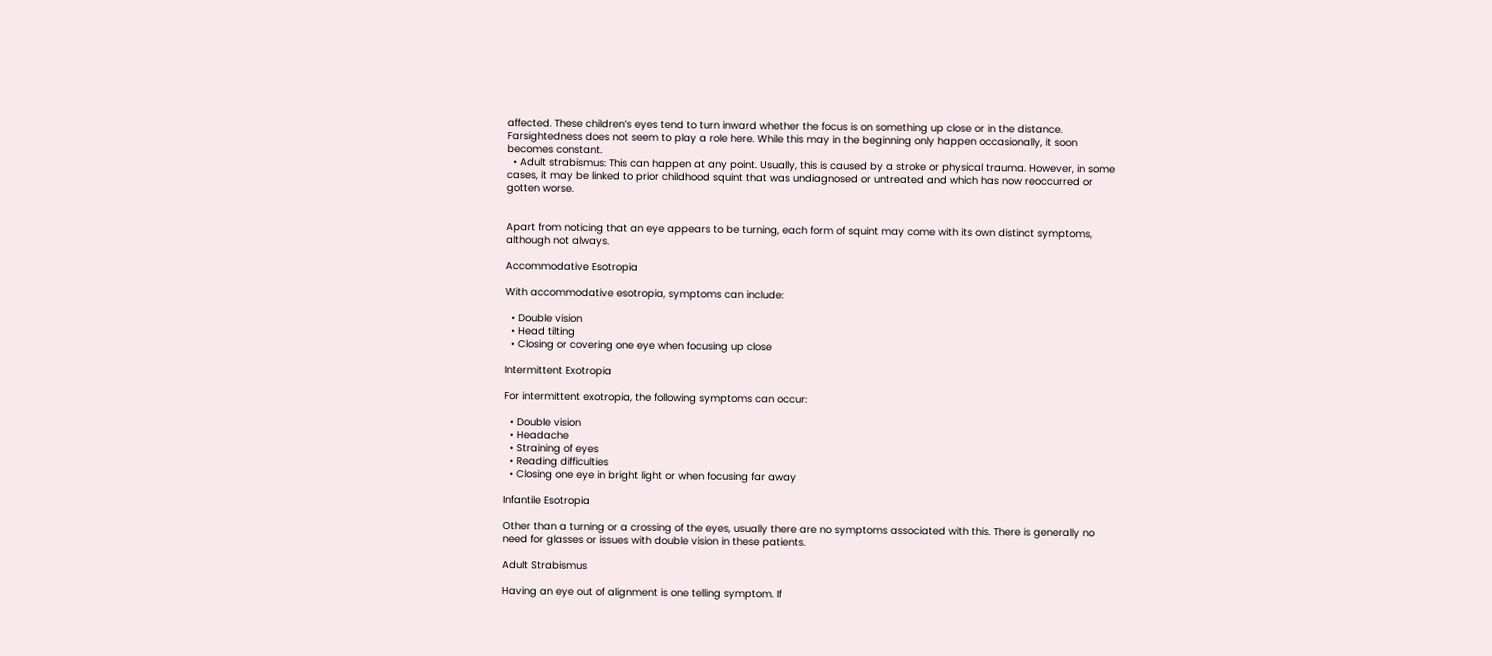affected. These children’s eyes tend to turn inward whether the focus is on something up close or in the distance. Farsightedness does not seem to play a role here. While this may in the beginning only happen occasionally, it soon becomes constant.
  • Adult strabismus: This can happen at any point. Usually, this is caused by a stroke or physical trauma. However, in some cases, it may be linked to prior childhood squint that was undiagnosed or untreated and which has now reoccurred or gotten worse.


Apart from noticing that an eye appears to be turning, each form of squint may come with its own distinct symptoms, although not always.

Accommodative Esotropia

With accommodative esotropia, symptoms can include:

  • Double vision
  • Head tilting
  • Closing or covering one eye when focusing up close

Intermittent Exotropia

For intermittent exotropia, the following symptoms can occur:

  • Double vision
  • Headache
  • Straining of eyes
  • Reading difficulties
  • Closing one eye in bright light or when focusing far away

Infantile Esotropia

Other than a turning or a crossing of the eyes, usually there are no symptoms associated with this. There is generally no need for glasses or issues with double vision in these patients.

Adult Strabismus

Having an eye out of alignment is one telling symptom. If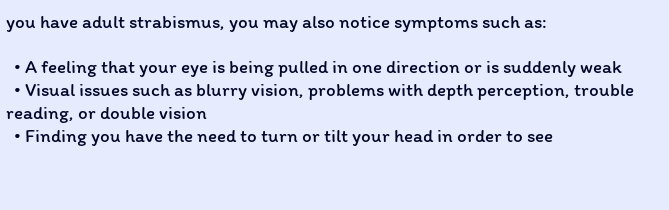you have adult strabismus, you may also notice symptoms such as:

  • A feeling that your eye is being pulled in one direction or is suddenly weak
  • Visual issues such as blurry vision, problems with depth perception, trouble reading, or double vision
  • Finding you have the need to turn or tilt your head in order to see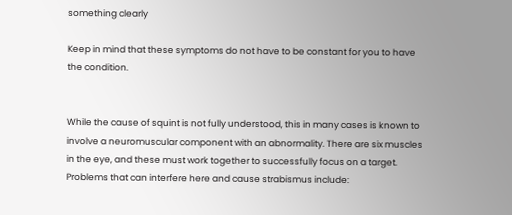something clearly

Keep in mind that these symptoms do not have to be constant for you to have the condition.


While the cause of squint is not fully understood, this in many cases is known to involve a neuromuscular component with an abnormality. There are six muscles in the eye, and these must work together to successfully focus on a target. Problems that can interfere here and cause strabismus include: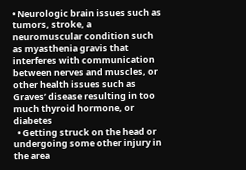• Neurologic brain issues such as tumors, stroke, a neuromuscular condition such as myasthenia gravis that interferes with communication between nerves and muscles, or other health issues such as Graves’ disease resulting in too much thyroid hormone, or diabetes
  • Getting struck on the head or undergoing some other injury in the area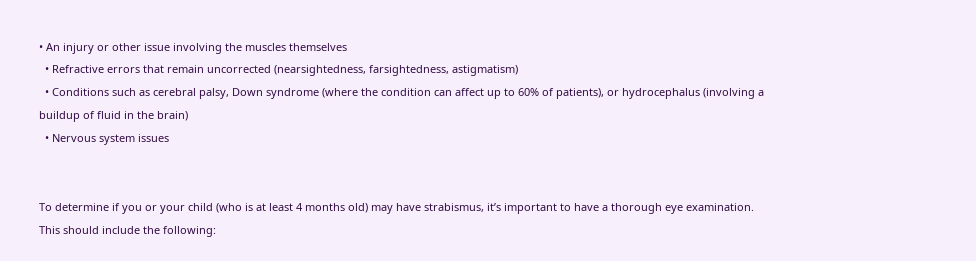• An injury or other issue involving the muscles themselves
  • Refractive errors that remain uncorrected (nearsightedness, farsightedness, astigmatism)
  • Conditions such as cerebral palsy, Down syndrome (where the condition can affect up to 60% of patients), or hydrocephalus (involving a buildup of fluid in the brain)
  • Nervous system issues


To determine if you or your child (who is at least 4 months old) may have strabismus, it’s important to have a thorough eye examination. This should include the following: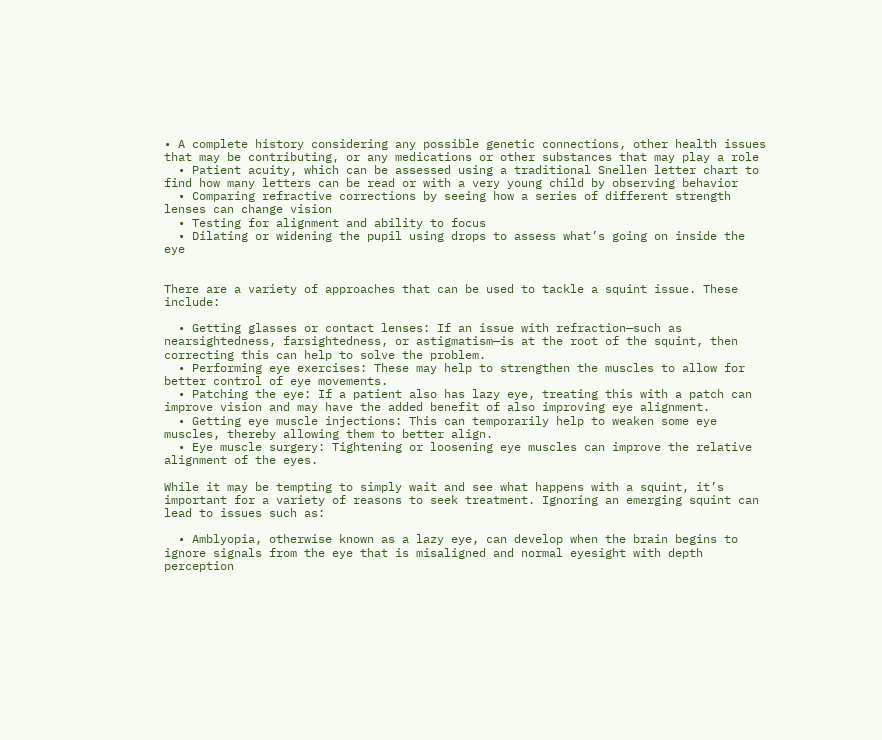• A complete history considering any possible genetic connections, other health issues that may be contributing, or any medications or other substances that may play a role
  • Patient acuity, which can be assessed using a traditional Snellen letter chart to find how many letters can be read or with a very young child by observing behavior
  • Comparing refractive corrections by seeing how a series of different strength lenses can change vision
  • Testing for alignment and ability to focus
  • Dilating or widening the pupil using drops to assess what’s going on inside the eye


There are a variety of approaches that can be used to tackle a squint issue. These include:

  • Getting glasses or contact lenses: If an issue with refraction—such as nearsightedness, farsightedness, or astigmatism—is at the root of the squint, then correcting this can help to solve the problem.
  • Performing eye exercises: These may help to strengthen the muscles to allow for better control of eye movements.
  • Patching the eye: If a patient also has lazy eye, treating this with a patch can improve vision and may have the added benefit of also improving eye alignment.
  • Getting eye muscle injections: This can temporarily help to weaken some eye muscles, thereby allowing them to better align.
  • Eye muscle surgery: Tightening or loosening eye muscles can improve the relative alignment of the eyes.

While it may be tempting to simply wait and see what happens with a squint, it’s important for a variety of reasons to seek treatment. Ignoring an emerging squint can lead to issues such as:

  • Amblyopia, otherwise known as a lazy eye, can develop when the brain begins to ignore signals from the eye that is misaligned and normal eyesight with depth perception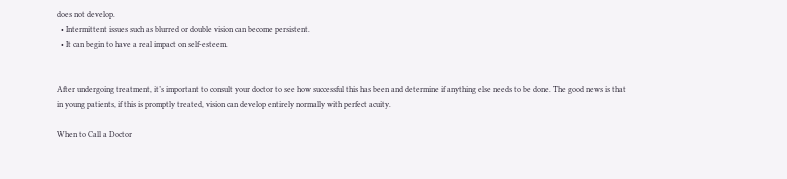does not develop.
  • Intermittent issues such as blurred or double vision can become persistent.
  • It can begin to have a real impact on self-esteem.


After undergoing treatment, it’s important to consult your doctor to see how successful this has been and determine if anything else needs to be done. The good news is that in young patients, if this is promptly treated, vision can develop entirely normally with perfect acuity.

When to Call a Doctor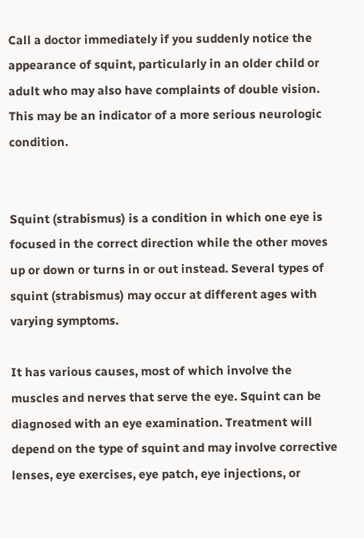Call a doctor immediately if you suddenly notice the appearance of squint, particularly in an older child or adult who may also have complaints of double vision. This may be an indicator of a more serious neurologic condition.


Squint (strabismus) is a condition in which one eye is focused in the correct direction while the other moves up or down or turns in or out instead. Several types of squint (strabismus) may occur at different ages with varying symptoms.

It has various causes, most of which involve the muscles and nerves that serve the eye. Squint can be diagnosed with an eye examination. Treatment will depend on the type of squint and may involve corrective lenses, eye exercises, eye patch, eye injections, or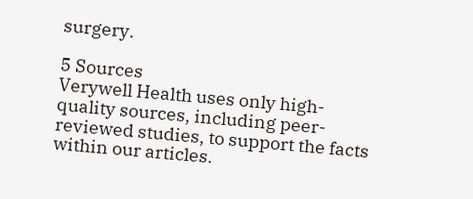surgery.

5 Sources
Verywell Health uses only high-quality sources, including peer-reviewed studies, to support the facts within our articles.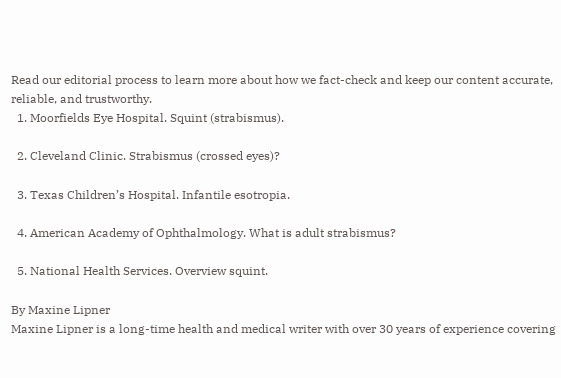Read our editorial process to learn more about how we fact-check and keep our content accurate, reliable, and trustworthy.
  1. Moorfields Eye Hospital. Squint (strabismus).

  2. Cleveland Clinic. Strabismus (crossed eyes)?

  3. Texas Children’s Hospital. Infantile esotropia.

  4. American Academy of Ophthalmology. What is adult strabismus?

  5. National Health Services. Overview squint.

By Maxine Lipner
Maxine Lipner is a long-time health and medical writer with over 30 years of experience covering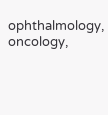ophthalmology, oncology,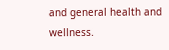and general health and wellness.